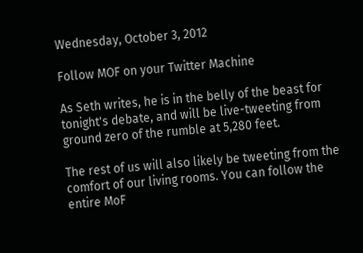Wednesday, October 3, 2012

Follow MOF on your Twitter Machine

As Seth writes, he is in the belly of the beast for tonight's debate, and will be live-tweeting from ground zero of the rumble at 5,280 feet.

The rest of us will also likely be tweeting from the comfort of our living rooms. You can follow the entire MoF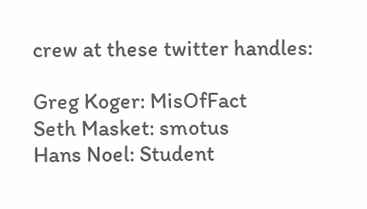crew at these twitter handles:

Greg Koger: MisOfFact
Seth Masket: smotus
Hans Noel: Student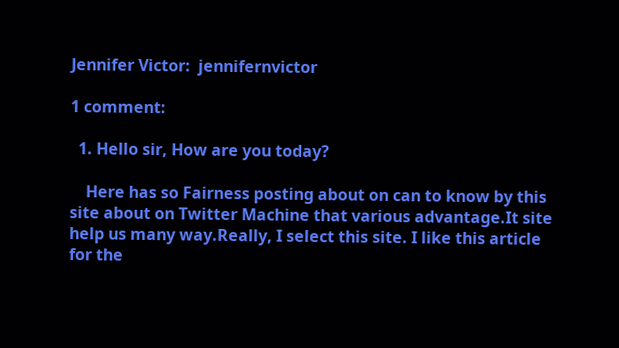Jennifer Victor:  jennifernvictor

1 comment:

  1. Hello sir, How are you today?

    Here has so Fairness posting about on can to know by this site about on Twitter Machine that various advantage.It site help us many way.Really, I select this site. I like this article for the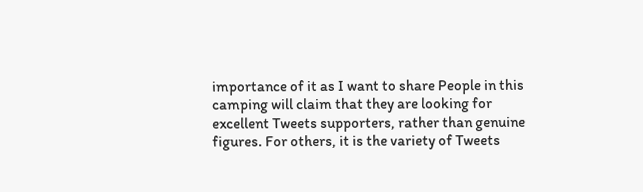importance of it as I want to share People in this camping will claim that they are looking for excellent Tweets supporters, rather than genuine figures. For others, it is the variety of Tweets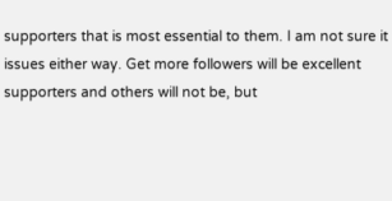supporters that is most essential to them. I am not sure it issues either way. Get more followers will be excellent supporters and others will not be, but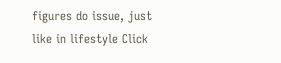figures do issue, just like in lifestyle Click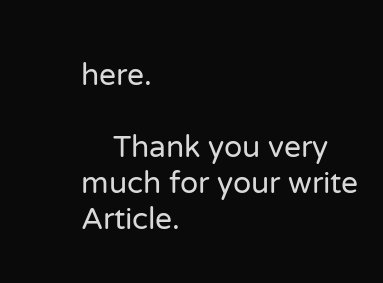here.

    Thank you very much for your write Article.